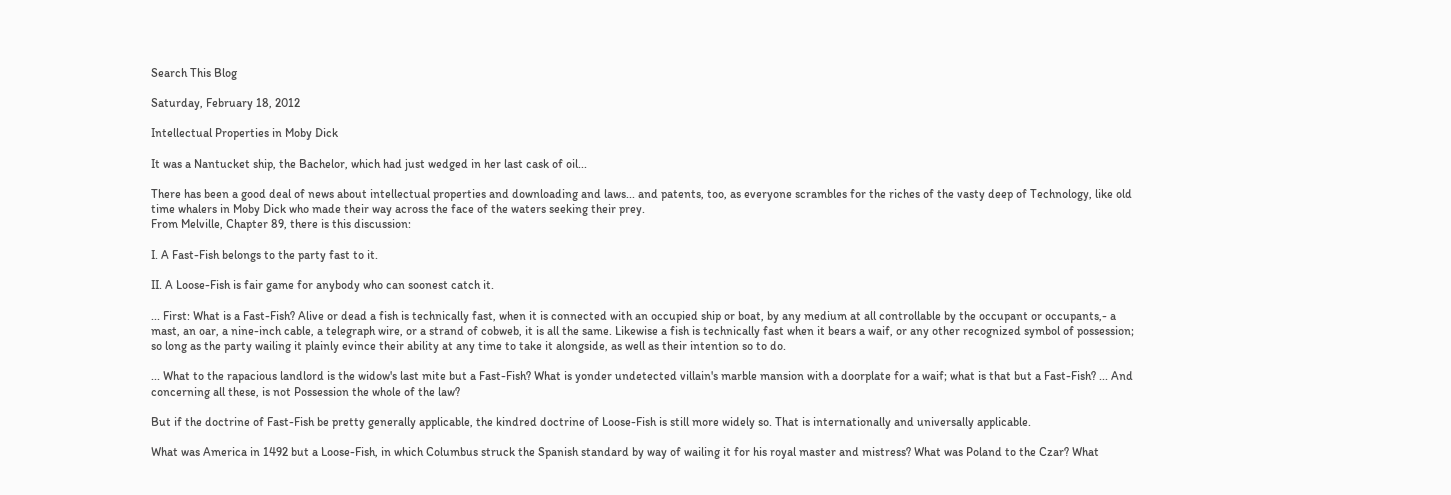Search This Blog

Saturday, February 18, 2012

Intellectual Properties in Moby Dick

It was a Nantucket ship, the Bachelor, which had just wedged in her last cask of oil...

There has been a good deal of news about intellectual properties and downloading and laws... and patents, too, as everyone scrambles for the riches of the vasty deep of Technology, like old time whalers in Moby Dick who made their way across the face of the waters seeking their prey.
From Melville, Chapter 89, there is this discussion:

I. A Fast-Fish belongs to the party fast to it.

II. A Loose-Fish is fair game for anybody who can soonest catch it.

... First: What is a Fast-Fish? Alive or dead a fish is technically fast, when it is connected with an occupied ship or boat, by any medium at all controllable by the occupant or occupants,- a mast, an oar, a nine-inch cable, a telegraph wire, or a strand of cobweb, it is all the same. Likewise a fish is technically fast when it bears a waif, or any other recognized symbol of possession; so long as the party wailing it plainly evince their ability at any time to take it alongside, as well as their intention so to do.

... What to the rapacious landlord is the widow's last mite but a Fast-Fish? What is yonder undetected villain's marble mansion with a doorplate for a waif; what is that but a Fast-Fish? ... And concerning all these, is not Possession the whole of the law?

But if the doctrine of Fast-Fish be pretty generally applicable, the kindred doctrine of Loose-Fish is still more widely so. That is internationally and universally applicable.

What was America in 1492 but a Loose-Fish, in which Columbus struck the Spanish standard by way of wailing it for his royal master and mistress? What was Poland to the Czar? What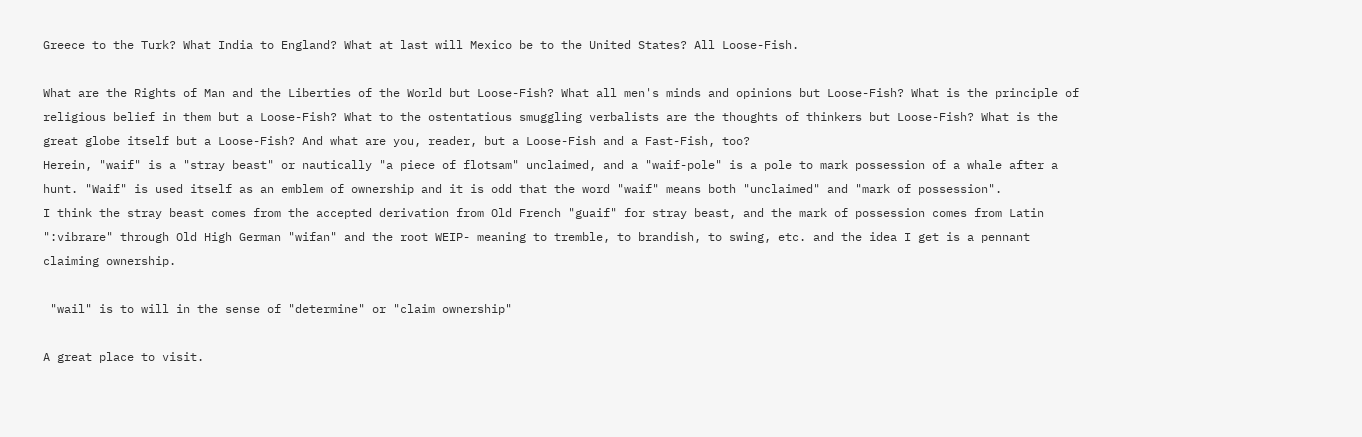Greece to the Turk? What India to England? What at last will Mexico be to the United States? All Loose-Fish.

What are the Rights of Man and the Liberties of the World but Loose-Fish? What all men's minds and opinions but Loose-Fish? What is the principle of religious belief in them but a Loose-Fish? What to the ostentatious smuggling verbalists are the thoughts of thinkers but Loose-Fish? What is the great globe itself but a Loose-Fish? And what are you, reader, but a Loose-Fish and a Fast-Fish, too?
Herein, "waif" is a "stray beast" or nautically "a piece of flotsam" unclaimed, and a "waif-pole" is a pole to mark possession of a whale after a hunt. "Waif" is used itself as an emblem of ownership and it is odd that the word "waif" means both "unclaimed" and "mark of possession".
I think the stray beast comes from the accepted derivation from Old French "guaif" for stray beast, and the mark of possession comes from Latin ":vibrare" through Old High German "wifan" and the root WEIP- meaning to tremble, to brandish, to swing, etc. and the idea I get is a pennant claiming ownership.

 "wail" is to will in the sense of "determine" or "claim ownership"

A great place to visit.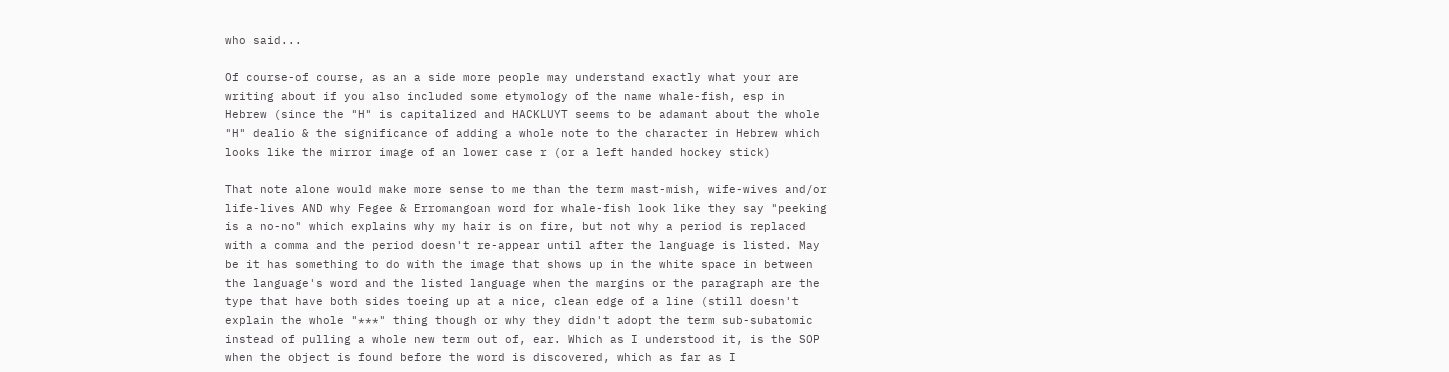who said...

Of course-of course, as an a side more people may understand exactly what your are writing about if you also included some etymology of the name whale-fish, esp in Hebrew (since the "H" is capitalized and HACKLUYT seems to be adamant about the whole "H" dealio & the significance of adding a whole note to the character in Hebrew which looks like the mirror image of an lower case r (or a left handed hockey stick)

That note alone would make more sense to me than the term mast-mish, wife-wives and/or life-lives AND why Fegee & Erromangoan word for whale-fish look like they say "peeking is a no-no" which explains why my hair is on fire, but not why a period is replaced with a comma and the period doesn't re-appear until after the language is listed. May be it has something to do with the image that shows up in the white space in between the language's word and the listed language when the margins or the paragraph are the type that have both sides toeing up at a nice, clean edge of a line (still doesn't explain the whole "***" thing though or why they didn't adopt the term sub-subatomic instead of pulling a whole new term out of, ear. Which as I understood it, is the SOP when the object is found before the word is discovered, which as far as I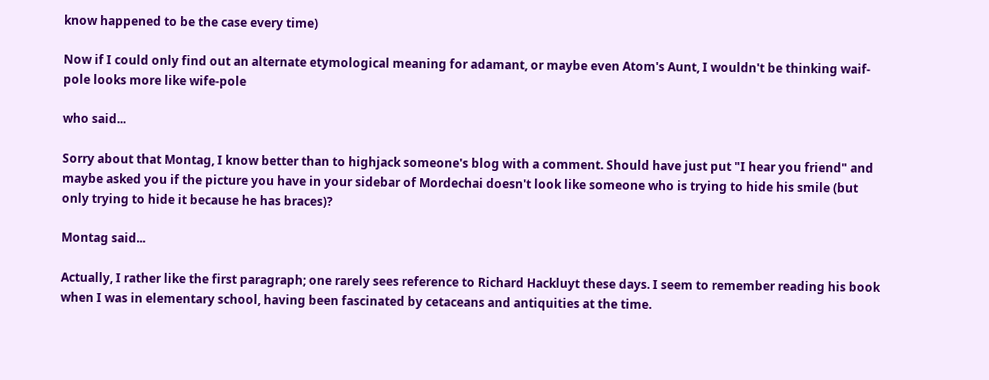know happened to be the case every time)

Now if I could only find out an alternate etymological meaning for adamant, or maybe even Atom's Aunt, I wouldn't be thinking waif-pole looks more like wife-pole

who said...

Sorry about that Montag, I know better than to highjack someone's blog with a comment. Should have just put "I hear you friend" and maybe asked you if the picture you have in your sidebar of Mordechai doesn't look like someone who is trying to hide his smile (but only trying to hide it because he has braces)?

Montag said...

Actually, I rather like the first paragraph; one rarely sees reference to Richard Hackluyt these days. I seem to remember reading his book when I was in elementary school, having been fascinated by cetaceans and antiquities at the time.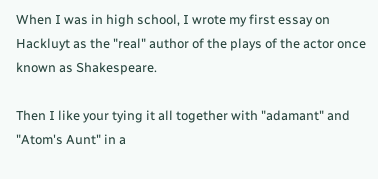When I was in high school, I wrote my first essay on Hackluyt as the "real" author of the plays of the actor once known as Shakespeare.

Then I like your tying it all together with "adamant" and "Atom's Aunt" in a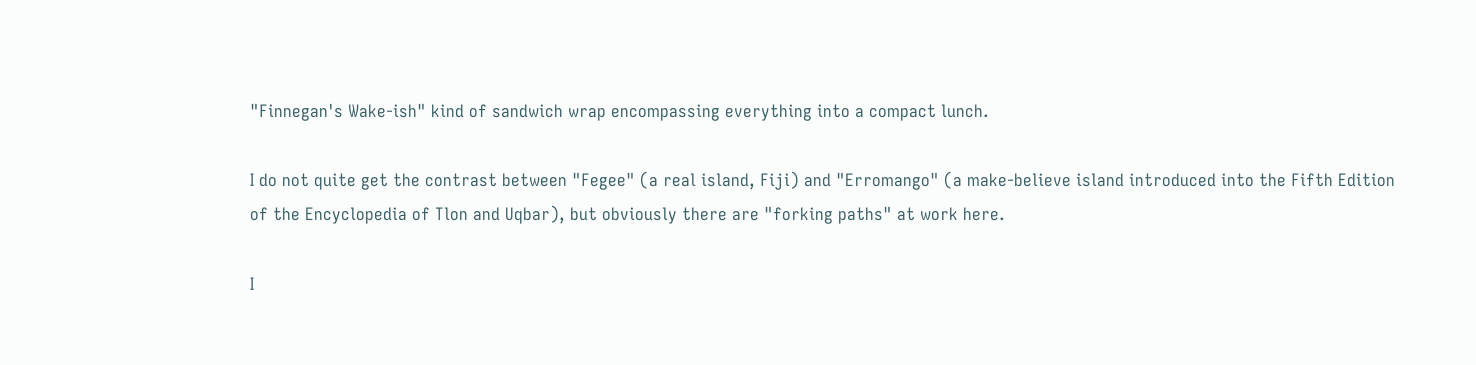"Finnegan's Wake-ish" kind of sandwich wrap encompassing everything into a compact lunch.

I do not quite get the contrast between "Fegee" (a real island, Fiji) and "Erromango" (a make-believe island introduced into the Fifth Edition of the Encyclopedia of Tlon and Uqbar), but obviously there are "forking paths" at work here.

I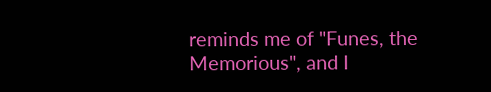reminds me of "Funes, the Memorious", and I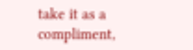take it as a compliment,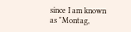since I am known as "Montag,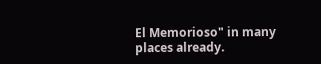El Memorioso" in many places already.